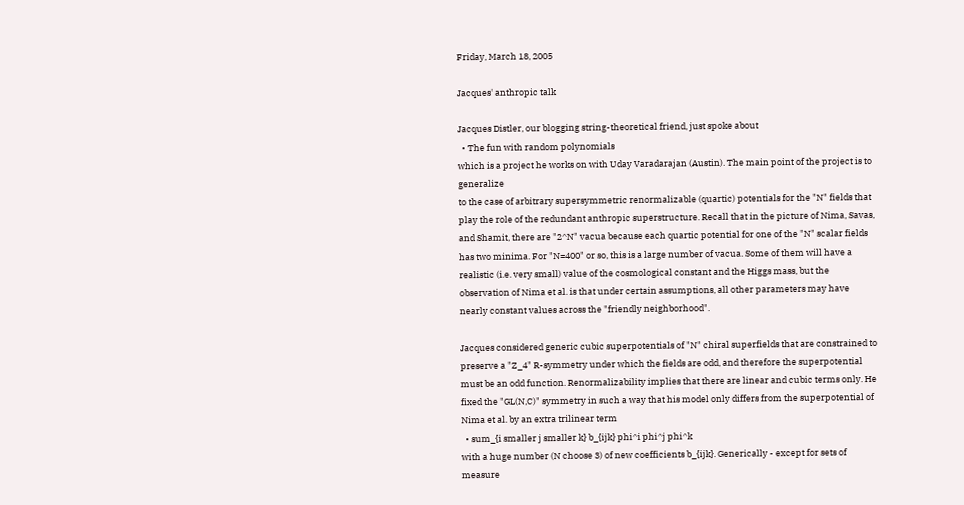Friday, March 18, 2005

Jacques' anthropic talk

Jacques Distler, our blogging string-theoretical friend, just spoke about
  • The fun with random polynomials
which is a project he works on with Uday Varadarajan (Austin). The main point of the project is to generalize
to the case of arbitrary supersymmetric renormalizable (quartic) potentials for the "N" fields that play the role of the redundant anthropic superstructure. Recall that in the picture of Nima, Savas, and Shamit, there are "2^N" vacua because each quartic potential for one of the "N" scalar fields has two minima. For "N=400" or so, this is a large number of vacua. Some of them will have a realistic (i.e. very small) value of the cosmological constant and the Higgs mass, but the observation of Nima et al. is that under certain assumptions, all other parameters may have nearly constant values across the "friendly neighborhood".

Jacques considered generic cubic superpotentials of "N" chiral superfields that are constrained to preserve a "Z_4" R-symmetry under which the fields are odd, and therefore the superpotential must be an odd function. Renormalizability implies that there are linear and cubic terms only. He fixed the "GL(N,C)" symmetry in such a way that his model only differs from the superpotential of Nima et al. by an extra trilinear term
  • sum_{i smaller j smaller k} b_{ijk} phi^i phi^j phi^k
with a huge number (N choose 3) of new coefficients b_{ijk}. Generically - except for sets of measure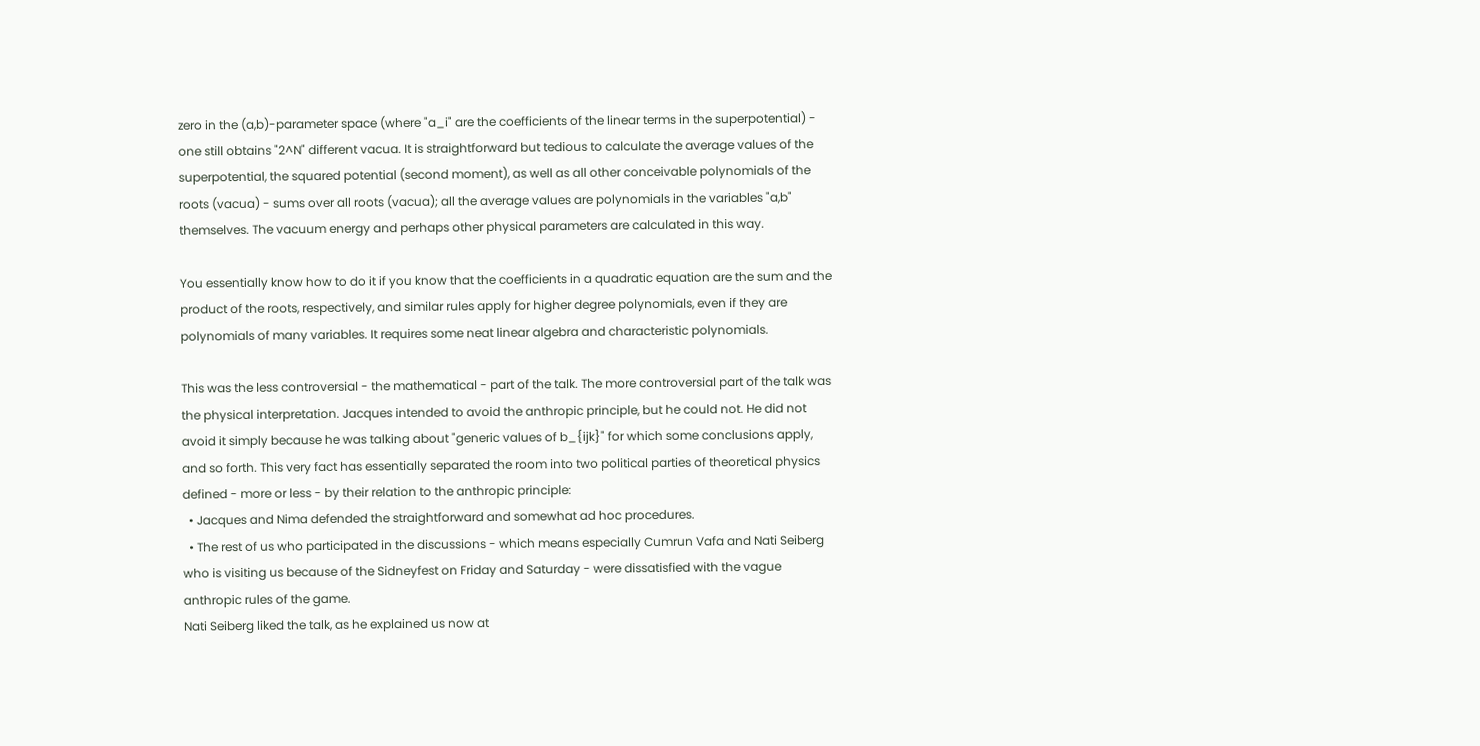zero in the (a,b)-parameter space (where "a_i" are the coefficients of the linear terms in the superpotential) - one still obtains "2^N" different vacua. It is straightforward but tedious to calculate the average values of the superpotential, the squared potential (second moment), as well as all other conceivable polynomials of the roots (vacua) - sums over all roots (vacua); all the average values are polynomials in the variables "a,b" themselves. The vacuum energy and perhaps other physical parameters are calculated in this way.

You essentially know how to do it if you know that the coefficients in a quadratic equation are the sum and the product of the roots, respectively, and similar rules apply for higher degree polynomials, even if they are polynomials of many variables. It requires some neat linear algebra and characteristic polynomials.

This was the less controversial - the mathematical - part of the talk. The more controversial part of the talk was the physical interpretation. Jacques intended to avoid the anthropic principle, but he could not. He did not avoid it simply because he was talking about "generic values of b_{ijk}" for which some conclusions apply, and so forth. This very fact has essentially separated the room into two political parties of theoretical physics defined - more or less - by their relation to the anthropic principle:
  • Jacques and Nima defended the straightforward and somewhat ad hoc procedures.
  • The rest of us who participated in the discussions - which means especially Cumrun Vafa and Nati Seiberg who is visiting us because of the Sidneyfest on Friday and Saturday - were dissatisfied with the vague anthropic rules of the game.
Nati Seiberg liked the talk, as he explained us now at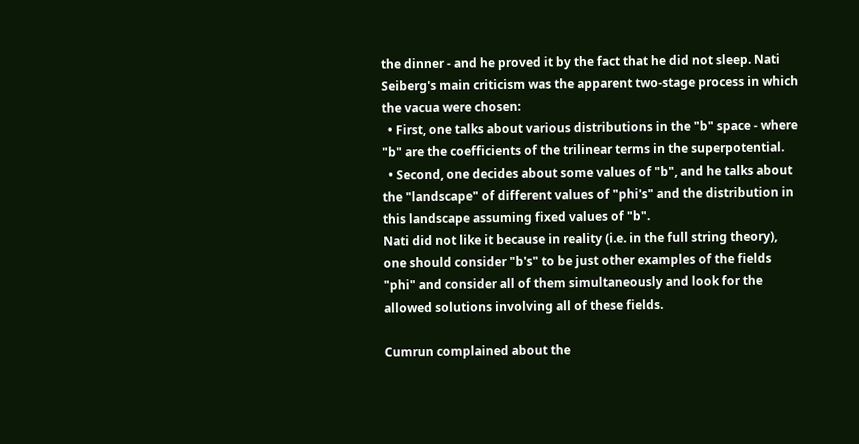the dinner - and he proved it by the fact that he did not sleep. Nati Seiberg's main criticism was the apparent two-stage process in which the vacua were chosen:
  • First, one talks about various distributions in the "b" space - where "b" are the coefficients of the trilinear terms in the superpotential.
  • Second, one decides about some values of "b", and he talks about the "landscape" of different values of "phi's" and the distribution in this landscape assuming fixed values of "b".
Nati did not like it because in reality (i.e. in the full string theory), one should consider "b's" to be just other examples of the fields "phi" and consider all of them simultaneously and look for the allowed solutions involving all of these fields.

Cumrun complained about the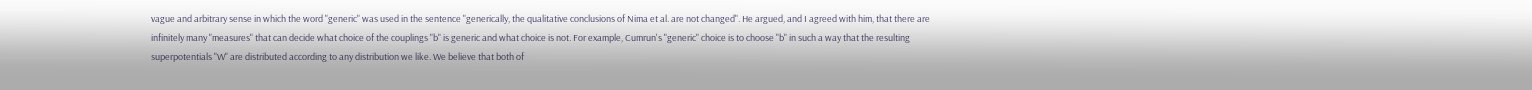vague and arbitrary sense in which the word "generic" was used in the sentence "generically, the qualitative conclusions of Nima et al. are not changed". He argued, and I agreed with him, that there are infinitely many "measures" that can decide what choice of the couplings "b" is generic and what choice is not. For example, Cumrun's "generic" choice is to choose "b" in such a way that the resulting superpotentials "W" are distributed according to any distribution we like. We believe that both of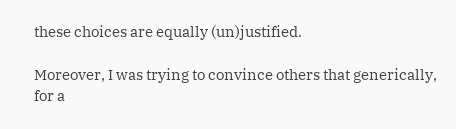these choices are equally (un)justified.

Moreover, I was trying to convince others that generically, for a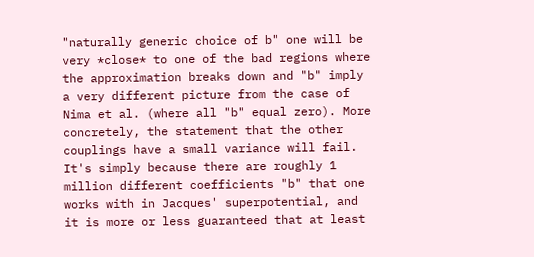"naturally generic choice of b" one will be very *close* to one of the bad regions where the approximation breaks down and "b" imply a very different picture from the case of Nima et al. (where all "b" equal zero). More concretely, the statement that the other couplings have a small variance will fail. It's simply because there are roughly 1 million different coefficients "b" that one works with in Jacques' superpotential, and it is more or less guaranteed that at least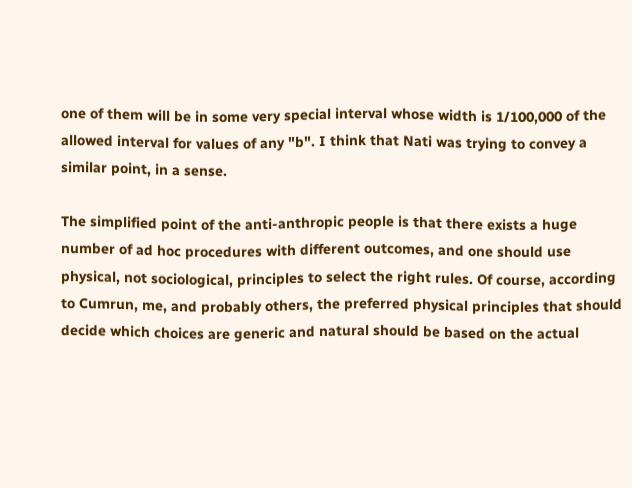one of them will be in some very special interval whose width is 1/100,000 of the allowed interval for values of any "b". I think that Nati was trying to convey a similar point, in a sense.

The simplified point of the anti-anthropic people is that there exists a huge number of ad hoc procedures with different outcomes, and one should use physical, not sociological, principles to select the right rules. Of course, according to Cumrun, me, and probably others, the preferred physical principles that should decide which choices are generic and natural should be based on the actual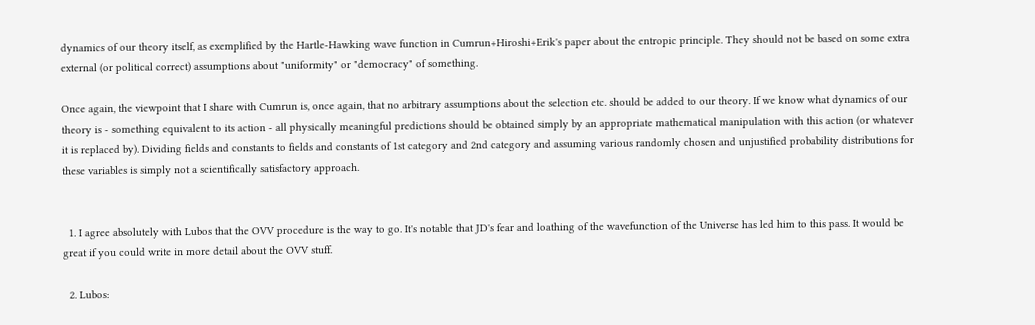dynamics of our theory itself, as exemplified by the Hartle-Hawking wave function in Cumrun+Hiroshi+Erik's paper about the entropic principle. They should not be based on some extra external (or political correct) assumptions about "uniformity" or "democracy" of something.

Once again, the viewpoint that I share with Cumrun is, once again, that no arbitrary assumptions about the selection etc. should be added to our theory. If we know what dynamics of our theory is - something equivalent to its action - all physically meaningful predictions should be obtained simply by an appropriate mathematical manipulation with this action (or whatever it is replaced by). Dividing fields and constants to fields and constants of 1st category and 2nd category and assuming various randomly chosen and unjustified probability distributions for these variables is simply not a scientifically satisfactory approach.


  1. I agree absolutely with Lubos that the OVV procedure is the way to go. It's notable that JD's fear and loathing of the wavefunction of the Universe has led him to this pass. It would be great if you could write in more detail about the OVV stuff.

  2. Lubos: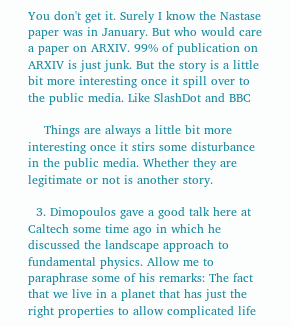You don't get it. Surely I know the Nastase paper was in January. But who would care a paper on ARXIV. 99% of publication on ARXIV is just junk. But the story is a little bit more interesting once it spill over to the public media. Like SlashDot and BBC

    Things are always a little bit more interesting once it stirs some disturbance in the public media. Whether they are legitimate or not is another story.

  3. Dimopoulos gave a good talk here at Caltech some time ago in which he discussed the landscape approach to fundamental physics. Allow me to paraphrase some of his remarks: The fact that we live in a planet that has just the right properties to allow complicated life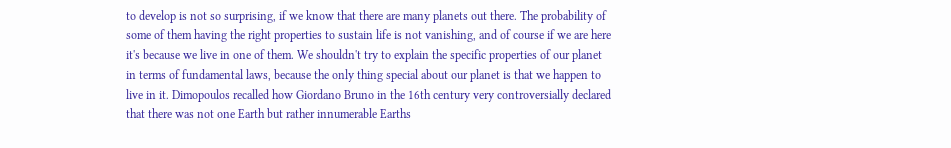to develop is not so surprising, if we know that there are many planets out there. The probability of some of them having the right properties to sustain life is not vanishing, and of course if we are here it's because we live in one of them. We shouldn't try to explain the specific properties of our planet in terms of fundamental laws, because the only thing special about our planet is that we happen to live in it. Dimopoulos recalled how Giordano Bruno in the 16th century very controversially declared that there was not one Earth but rather innumerable Earths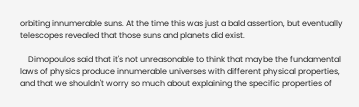orbiting innumerable suns. At the time this was just a bald assertion, but eventually telescopes revealed that those suns and planets did exist.

    Dimopoulos said that it's not unreasonable to think that maybe the fundamental laws of physics produce innumerable universes with different physical properties, and that we shouldn't worry so much about explaining the specific properties of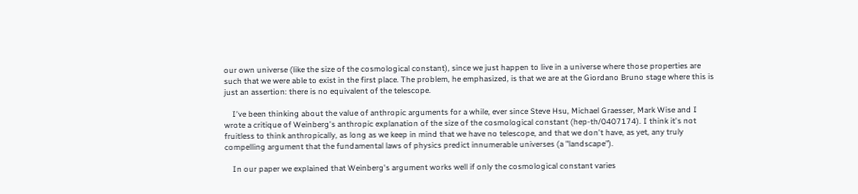our own universe (like the size of the cosmological constant), since we just happen to live in a universe where those properties are such that we were able to exist in the first place. The problem, he emphasized, is that we are at the Giordano Bruno stage where this is just an assertion: there is no equivalent of the telescope.

    I've been thinking about the value of anthropic arguments for a while, ever since Steve Hsu, Michael Graesser, Mark Wise and I wrote a critique of Weinberg's anthropic explanation of the size of the cosmological constant (hep-th/0407174). I think it's not fruitless to think anthropically, as long as we keep in mind that we have no telescope, and that we don't have, as yet, any truly compelling argument that the fundamental laws of physics predict innumerable universes (a "landscape").

    In our paper we explained that Weinberg's argument works well if only the cosmological constant varies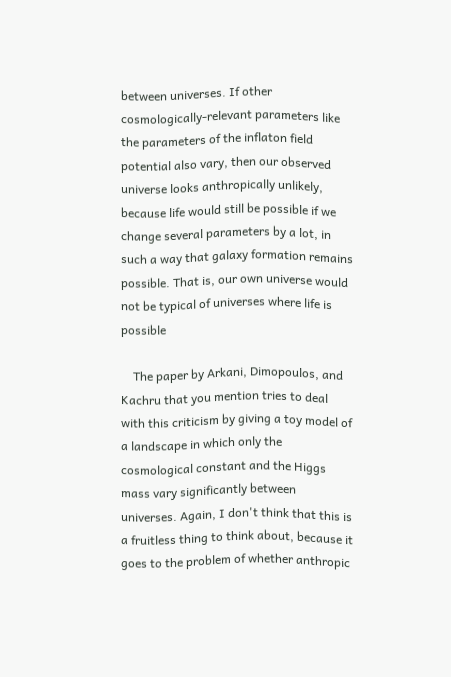between universes. If other cosmologically-relevant parameters like the parameters of the inflaton field potential also vary, then our observed universe looks anthropically unlikely, because life would still be possible if we change several parameters by a lot, in such a way that galaxy formation remains possible. That is, our own universe would not be typical of universes where life is possible

    The paper by Arkani, Dimopoulos, and Kachru that you mention tries to deal with this criticism by giving a toy model of a landscape in which only the cosmological constant and the Higgs mass vary significantly between universes. Again, I don't think that this is a fruitless thing to think about, because it goes to the problem of whether anthropic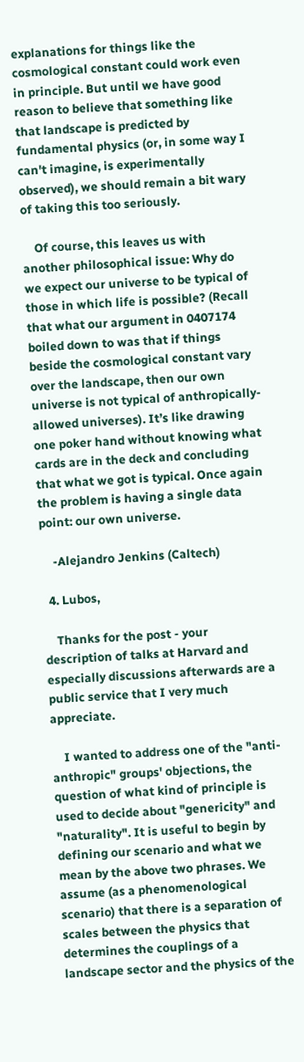explanations for things like the cosmological constant could work even in principle. But until we have good reason to believe that something like that landscape is predicted by fundamental physics (or, in some way I can't imagine, is experimentally observed), we should remain a bit wary of taking this too seriously.

    Of course, this leaves us with another philosophical issue: Why do we expect our universe to be typical of those in which life is possible? (Recall that what our argument in 0407174 boiled down to was that if things beside the cosmological constant vary over the landscape, then our own universe is not typical of anthropically-allowed universes). It’s like drawing one poker hand without knowing what cards are in the deck and concluding that what we got is typical. Once again the problem is having a single data point: our own universe.

    -Alejandro Jenkins (Caltech)

  4. Lubos,

    Thanks for the post - your description of talks at Harvard and especially discussions afterwards are a public service that I very much appreciate.

    I wanted to address one of the "anti-anthropic" groups' objections, the question of what kind of principle is used to decide about "genericity" and "naturality". It is useful to begin by defining our scenario and what we mean by the above two phrases. We assume (as a phenomenological scenario) that there is a separation of scales between the physics that determines the couplings of a landscape sector and the physics of the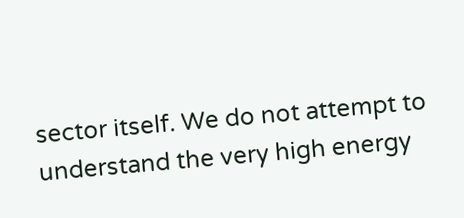sector itself. We do not attempt to understand the very high energy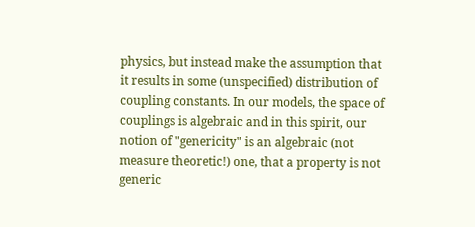physics, but instead make the assumption that it results in some (unspecified) distribution of coupling constants. In our models, the space of couplings is algebraic and in this spirit, our notion of "genericity" is an algebraic (not measure theoretic!) one, that a property is not generic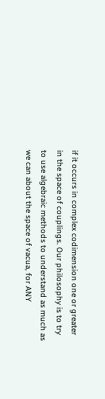if it occurs in complex codimension one or greater in the space of couplings. Our philosophy is to try to use algebraic methods to understand as much as we can about the space of vacua, for ANY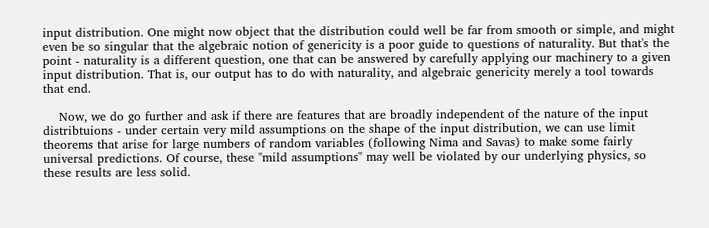input distribution. One might now object that the distribution could well be far from smooth or simple, and might even be so singular that the algebraic notion of genericity is a poor guide to questions of naturality. But that's the point - naturality is a different question, one that can be answered by carefully applying our machinery to a given input distribution. That is, our output has to do with naturality, and algebraic genericity merely a tool towards that end.

    Now, we do go further and ask if there are features that are broadly independent of the nature of the input distribtuions - under certain very mild assumptions on the shape of the input distribution, we can use limit theorems that arise for large numbers of random variables (following Nima and Savas) to make some fairly universal predictions. Of course, these "mild assumptions" may well be violated by our underlying physics, so these results are less solid.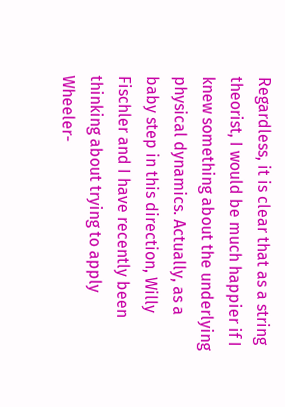Regardless, it is clear that as a string theorist, I would be much happier if I knew something about the underlying physical dynamics. Actually, as a baby step in this direction, Willy Fischler and I have recently been thinking about trying to apply Wheeler-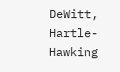DeWitt, Hartle-Hawking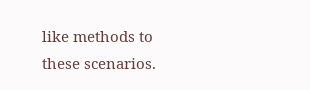like methods to these scenarios.